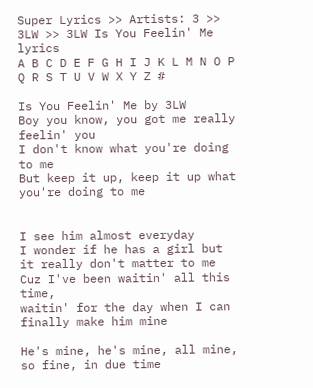Super Lyrics >> Artists: 3 >> 3LW >> 3LW Is You Feelin' Me lyrics
A B C D E F G H I J K L M N O P Q R S T U V W X Y Z #

Is You Feelin' Me by 3LW
Boy you know, you got me really feelin' you
I don't know what you're doing to me
But keep it up, keep it up what you're doing to me


I see him almost everyday
I wonder if he has a girl but it really don't matter to me
Cuz I've been waitin' all this time,
waitin' for the day when I can finally make him mine

He's mine, he's mine, all mine, so fine, in due time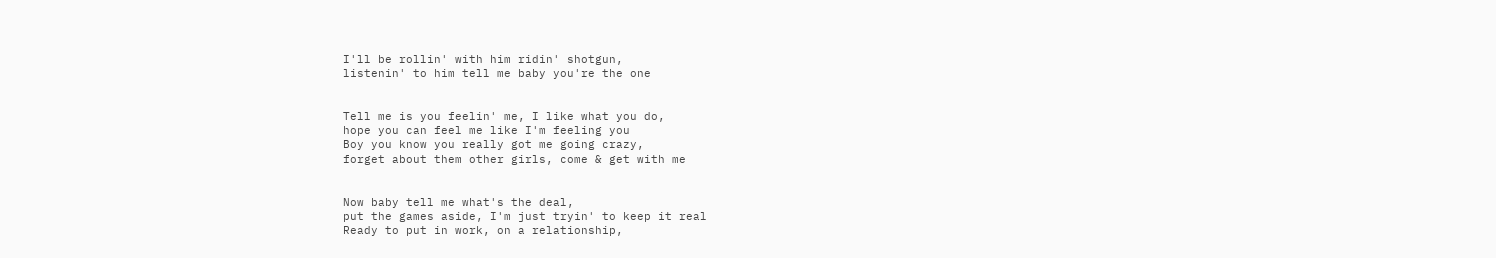I'll be rollin' with him ridin' shotgun,
listenin' to him tell me baby you're the one


Tell me is you feelin' me, I like what you do,
hope you can feel me like I'm feeling you
Boy you know you really got me going crazy,
forget about them other girls, come & get with me


Now baby tell me what's the deal,
put the games aside, I'm just tryin' to keep it real
Ready to put in work, on a relationship,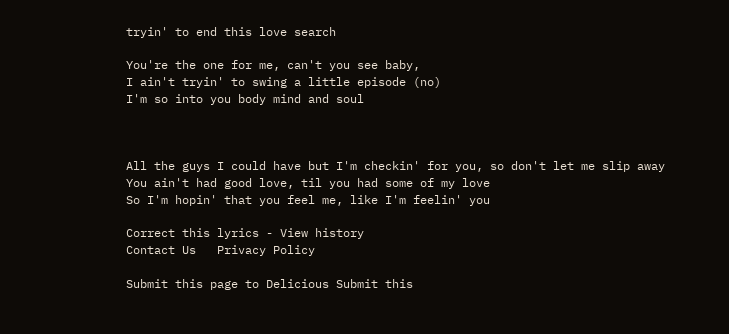tryin' to end this love search

You're the one for me, can't you see baby,
I ain't tryin' to swing a little episode (no)
I'm so into you body mind and soul



All the guys I could have but I'm checkin' for you, so don't let me slip away
You ain't had good love, til you had some of my love
So I'm hopin' that you feel me, like I'm feelin' you

Correct this lyrics - View history
Contact Us   Privacy Policy

Submit this page to Delicious Submit this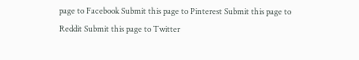page to Facebook Submit this page to Pinterest Submit this page to Reddit Submit this page to Twitter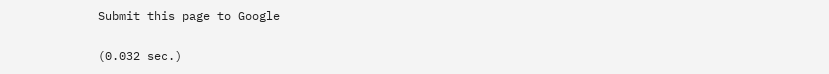Submit this page to Google

(0.032 sec.)